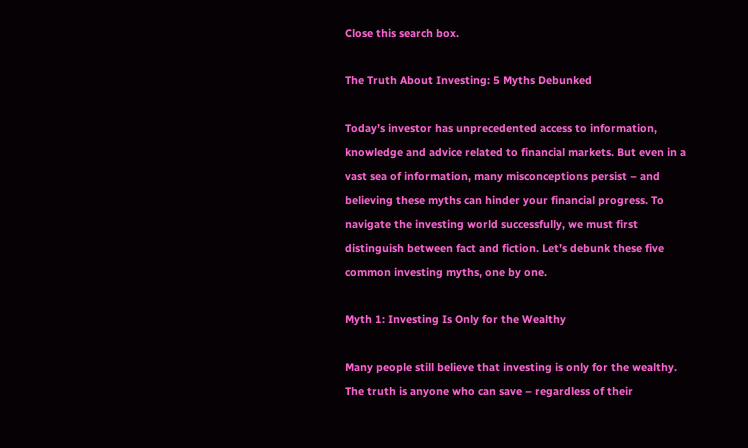Close this search box.

The Truth About Investing: 5 Myths Debunked

Today’s investor has unprecedented access to information, knowledge and advice related to financial markets. But even in a vast sea of information, many misconceptions persist – and believing these myths can hinder your financial progress. To navigate the investing world successfully, we must first distinguish between fact and fiction. Let’s debunk these five common investing myths, one by one.

Myth 1: Investing Is Only for the Wealthy

Many people still believe that investing is only for the wealthy. The truth is anyone who can save – regardless of their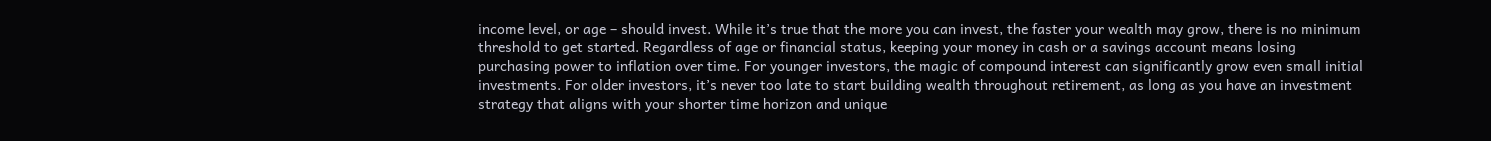income level, or age – should invest. While it’s true that the more you can invest, the faster your wealth may grow, there is no minimum threshold to get started. Regardless of age or financial status, keeping your money in cash or a savings account means losing purchasing power to inflation over time. For younger investors, the magic of compound interest can significantly grow even small initial investments. For older investors, it’s never too late to start building wealth throughout retirement, as long as you have an investment strategy that aligns with your shorter time horizon and unique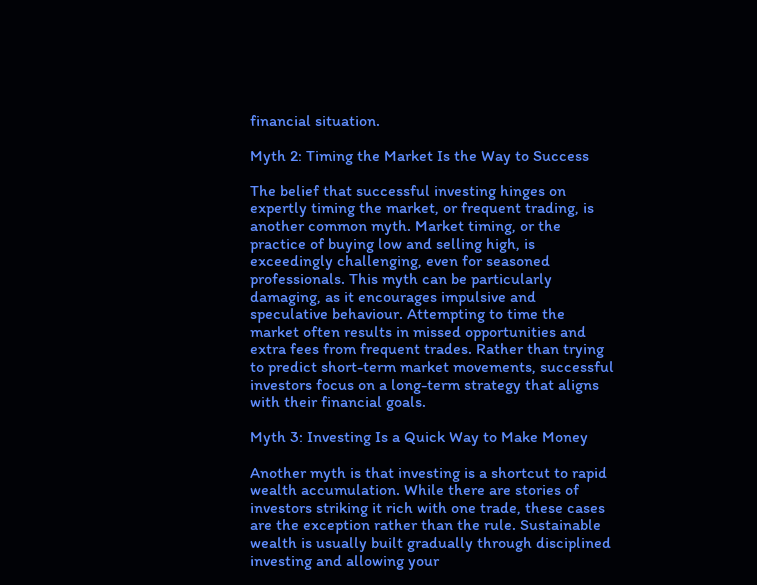financial situation.

Myth 2: Timing the Market Is the Way to Success

The belief that successful investing hinges on expertly timing the market, or frequent trading, is another common myth. Market timing, or the practice of buying low and selling high, is exceedingly challenging, even for seasoned professionals. This myth can be particularly damaging, as it encourages impulsive and speculative behaviour. Attempting to time the market often results in missed opportunities and extra fees from frequent trades. Rather than trying to predict short-term market movements, successful investors focus on a long-term strategy that aligns with their financial goals.

Myth 3: Investing Is a Quick Way to Make Money

Another myth is that investing is a shortcut to rapid wealth accumulation. While there are stories of investors striking it rich with one trade, these cases are the exception rather than the rule. Sustainable wealth is usually built gradually through disciplined investing and allowing your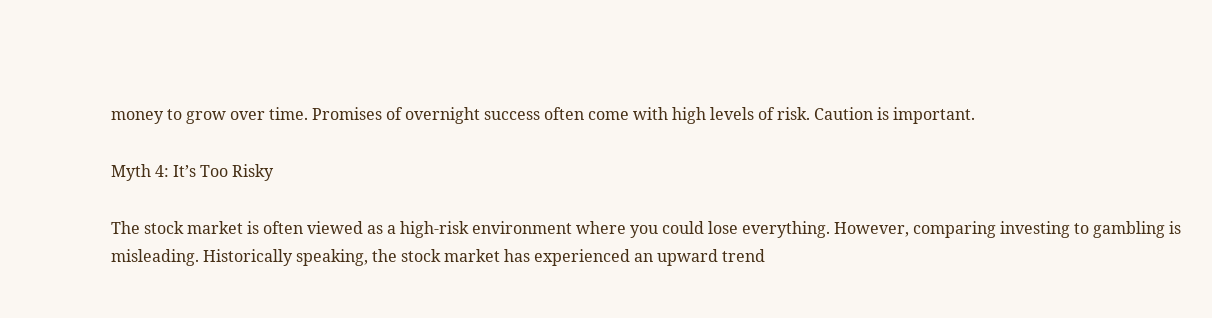money to grow over time. Promises of overnight success often come with high levels of risk. Caution is important.

Myth 4: It’s Too Risky

The stock market is often viewed as a high-risk environment where you could lose everything. However, comparing investing to gambling is misleading. Historically speaking, the stock market has experienced an upward trend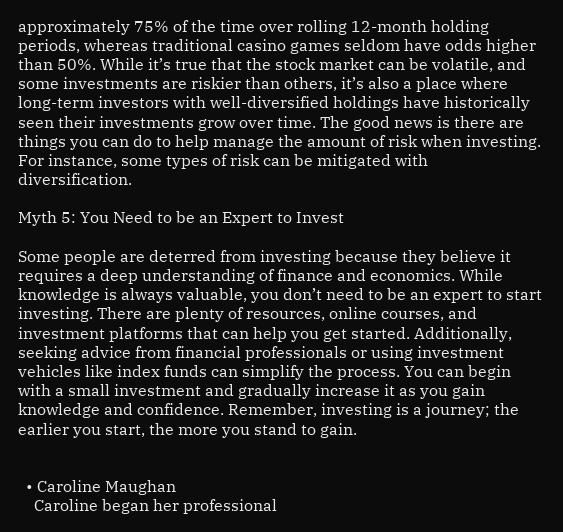approximately 75% of the time over rolling 12-month holding periods, whereas traditional casino games seldom have odds higher than 50%. While it’s true that the stock market can be volatile, and some investments are riskier than others, it’s also a place where long-term investors with well-diversified holdings have historically seen their investments grow over time. The good news is there are things you can do to help manage the amount of risk when investing. For instance, some types of risk can be mitigated with diversification.

Myth 5: You Need to be an Expert to Invest

Some people are deterred from investing because they believe it requires a deep understanding of finance and economics. While knowledge is always valuable, you don’t need to be an expert to start investing. There are plenty of resources, online courses, and investment platforms that can help you get started. Additionally, seeking advice from financial professionals or using investment vehicles like index funds can simplify the process. You can begin with a small investment and gradually increase it as you gain knowledge and confidence. Remember, investing is a journey; the earlier you start, the more you stand to gain.


  • Caroline Maughan
    Caroline began her professional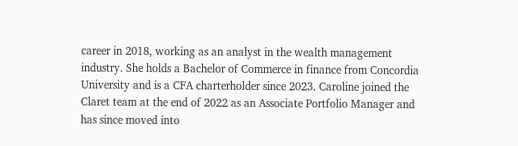career in 2018, working as an analyst in the wealth management industry. She holds a Bachelor of Commerce in finance from Concordia University and is a CFA charterholder since 2023. Caroline joined the Claret team at the end of 2022 as an Associate Portfolio Manager and has since moved into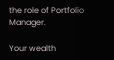the role of Portfolio Manager.

Your wealth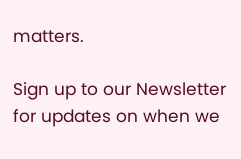matters.

Sign up to our Newsletter for updates on when we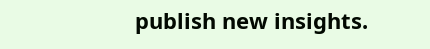publish new insights.